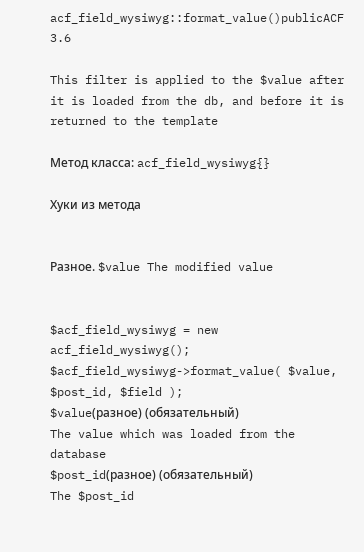acf_field_wysiwyg::format_value()publicACF 3.6

This filter is applied to the $value after it is loaded from the db, and before it is returned to the template

Метод класса: acf_field_wysiwyg{}

Хуки из метода


Разное. $value The modified value


$acf_field_wysiwyg = new acf_field_wysiwyg();
$acf_field_wysiwyg->format_value( $value, $post_id, $field );
$value(разное) (обязательный)
The value which was loaded from the database
$post_id(разное) (обязательный)
The $post_id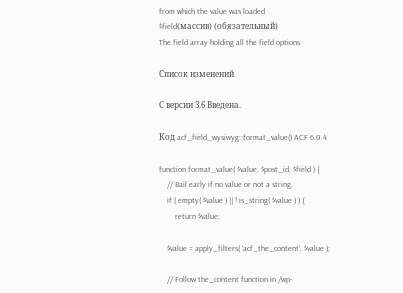from which the value was loaded
$field(массив) (обязательный)
The field array holding all the field options

Список изменений

С версии 3.6 Введена.

Код acf_field_wysiwyg::format_value() ACF 6.0.4

function format_value( $value, $post_id, $field ) {
    // Bail early if no value or not a string.
    if ( empty( $value ) || ! is_string( $value ) ) {
        return $value;

    $value = apply_filters( 'acf_the_content', $value );

    // Follow the_content function in /wp-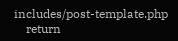includes/post-template.php
    return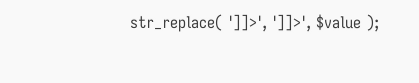str_replace( ']]>', ']]>', $value );